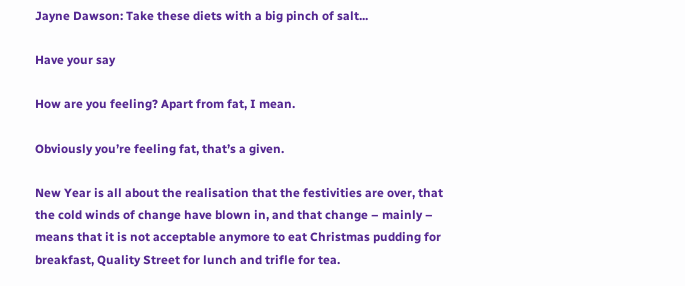Jayne Dawson: Take these diets with a big pinch of salt...

Have your say

How are you feeling? Apart from fat, I mean.

Obviously you’re feeling fat, that’s a given.

New Year is all about the realisation that the festivities are over, that the cold winds of change have blown in, and that change – mainly – means that it is not acceptable anymore to eat Christmas pudding for breakfast, Quality Street for lunch and trifle for tea.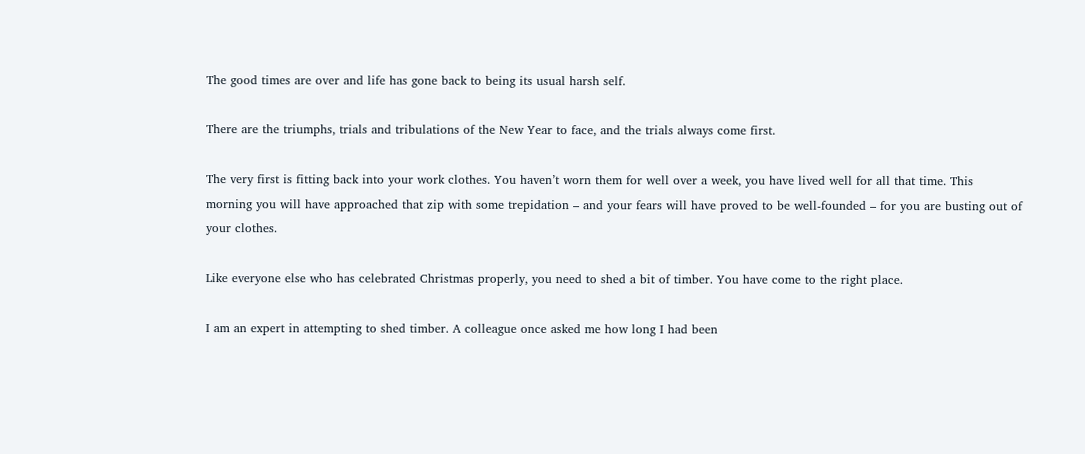The good times are over and life has gone back to being its usual harsh self.

There are the triumphs, trials and tribulations of the New Year to face, and the trials always come first.

The very first is fitting back into your work clothes. You haven’t worn them for well over a week, you have lived well for all that time. This morning you will have approached that zip with some trepidation – and your fears will have proved to be well-founded – for you are busting out of your clothes.

Like everyone else who has celebrated Christmas properly, you need to shed a bit of timber. You have come to the right place.

I am an expert in attempting to shed timber. A colleague once asked me how long I had been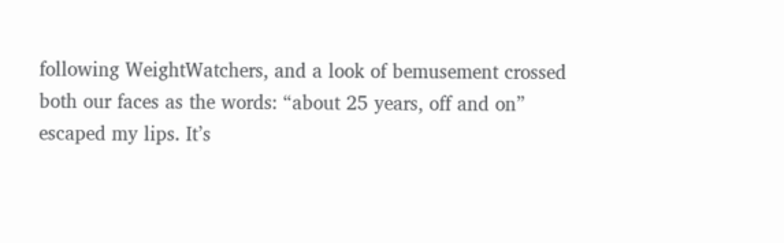following WeightWatchers, and a look of bemusement crossed both our faces as the words: “about 25 years, off and on” escaped my lips. It’s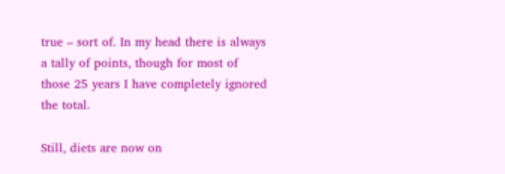true – sort of. In my head there is always a tally of points, though for most of those 25 years I have completely ignored the total.

Still, diets are now on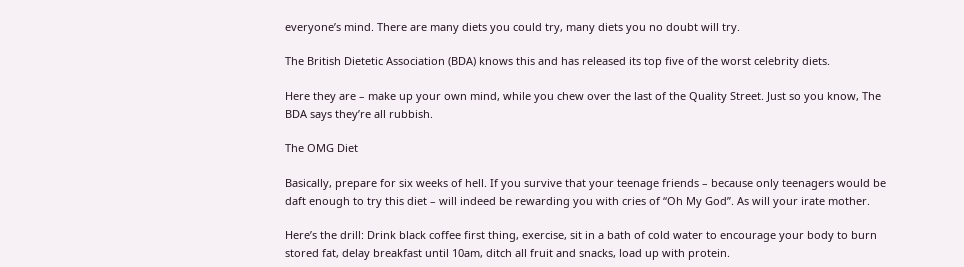everyone’s mind. There are many diets you could try, many diets you no doubt will try.

The British Dietetic Association (BDA) knows this and has released its top five of the worst celebrity diets.

Here they are – make up your own mind, while you chew over the last of the Quality Street. Just so you know, The BDA says they’re all rubbish.

The OMG Diet

Basically, prepare for six weeks of hell. If you survive that your teenage friends – because only teenagers would be daft enough to try this diet – will indeed be rewarding you with cries of “Oh My God”. As will your irate mother.

Here’s the drill: Drink black coffee first thing, exercise, sit in a bath of cold water to encourage your body to burn stored fat, delay breakfast until 10am, ditch all fruit and snacks, load up with protein.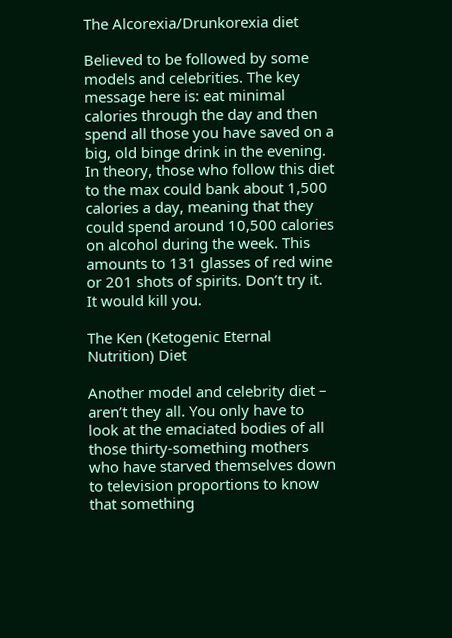The Alcorexia/Drunkorexia diet

Believed to be followed by some models and celebrities. The key message here is: eat minimal calories through the day and then spend all those you have saved on a big, old binge drink in the evening. In theory, those who follow this diet to the max could bank about 1,500 calories a day, meaning that they could spend around 10,500 calories on alcohol during the week. This amounts to 131 glasses of red wine or 201 shots of spirits. Don’t try it. It would kill you.

The Ken (Ketogenic Eternal Nutrition) Diet

Another model and celebrity diet – aren’t they all. You only have to look at the emaciated bodies of all those thirty-something mothers who have starved themselves down to television proportions to know that something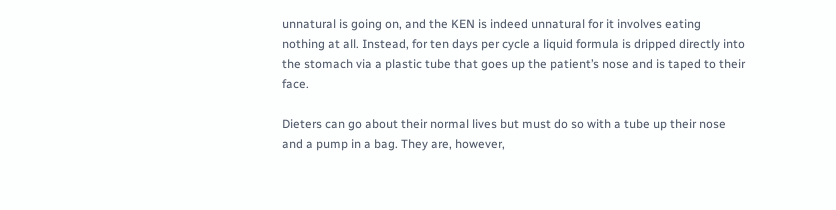unnatural is going on, and the KEN is indeed unnatural for it involves eating nothing at all. Instead, for ten days per cycle a liquid formula is dripped directly into the stomach via a plastic tube that goes up the patient’s nose and is taped to their face.

Dieters can go about their normal lives but must do so with a tube up their nose and a pump in a bag. They are, however,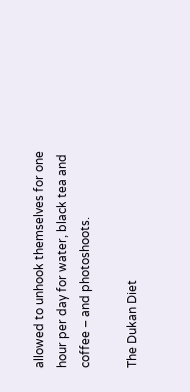allowed to unhook themselves for one hour per day for water, black tea and coffee – and photoshoots.

The Dukan Diet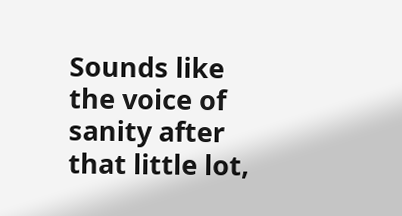Sounds like the voice of sanity after that little lot,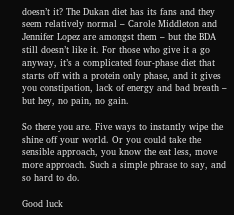doesn’t it? The Dukan diet has its fans and they seem relatively normal – Carole Middleton and Jennifer Lopez are amongst them – but the BDA still doesn’t like it. For those who give it a go anyway, it’s a complicated four-phase diet that starts off with a protein only phase, and it gives you constipation, lack of energy and bad breath – but hey, no pain, no gain.

So there you are. Five ways to instantly wipe the shine off your world. Or you could take the sensible approach, you know the eat less, move more approach. Such a simple phrase to say, and so hard to do.

Good luck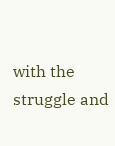with the struggle and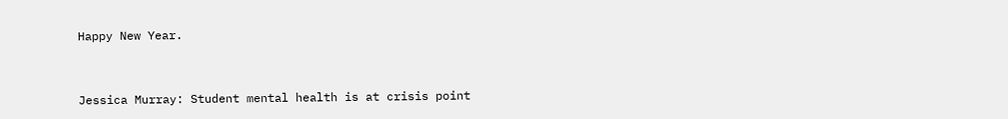Happy New Year.


Jessica Murray: Student mental health is at crisis point